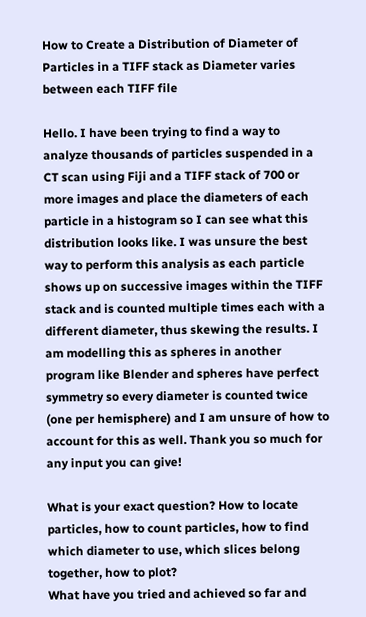How to Create a Distribution of Diameter of Particles in a TIFF stack as Diameter varies between each TIFF file

Hello. I have been trying to find a way to analyze thousands of particles suspended in a CT scan using Fiji and a TIFF stack of 700 or more images and place the diameters of each particle in a histogram so I can see what this distribution looks like. I was unsure the best way to perform this analysis as each particle shows up on successive images within the TIFF stack and is counted multiple times each with a different diameter, thus skewing the results. I am modelling this as spheres in another program like Blender and spheres have perfect symmetry so every diameter is counted twice (one per hemisphere) and I am unsure of how to account for this as well. Thank you so much for any input you can give!

What is your exact question? How to locate particles, how to count particles, how to find which diameter to use, which slices belong together, how to plot?
What have you tried and achieved so far and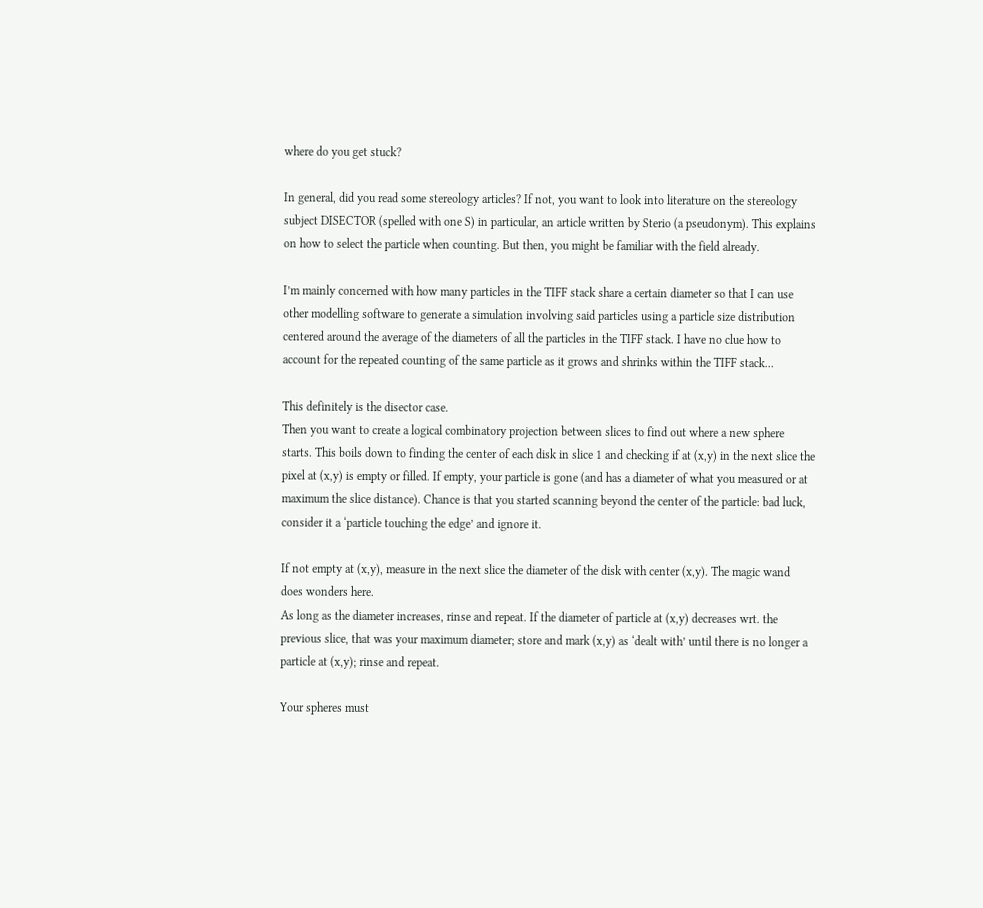where do you get stuck?

In general, did you read some stereology articles? If not, you want to look into literature on the stereology subject DISECTOR (spelled with one S) in particular, an article written by Sterio (a pseudonym). This explains on how to select the particle when counting. But then, you might be familiar with the field already.

I’m mainly concerned with how many particles in the TIFF stack share a certain diameter so that I can use other modelling software to generate a simulation involving said particles using a particle size distribution centered around the average of the diameters of all the particles in the TIFF stack. I have no clue how to account for the repeated counting of the same particle as it grows and shrinks within the TIFF stack…

This definitely is the disector case.
Then you want to create a logical combinatory projection between slices to find out where a new sphere starts. This boils down to finding the center of each disk in slice 1 and checking if at (x,y) in the next slice the pixel at (x,y) is empty or filled. If empty, your particle is gone (and has a diameter of what you measured or at maximum the slice distance). Chance is that you started scanning beyond the center of the particle: bad luck, consider it a ‘particle touching the edge’ and ignore it.

If not empty at (x,y), measure in the next slice the diameter of the disk with center (x,y). The magic wand does wonders here.
As long as the diameter increases, rinse and repeat. If the diameter of particle at (x,y) decreases wrt. the previous slice, that was your maximum diameter; store and mark (x,y) as ‘dealt with’ until there is no longer a particle at (x,y); rinse and repeat.

Your spheres must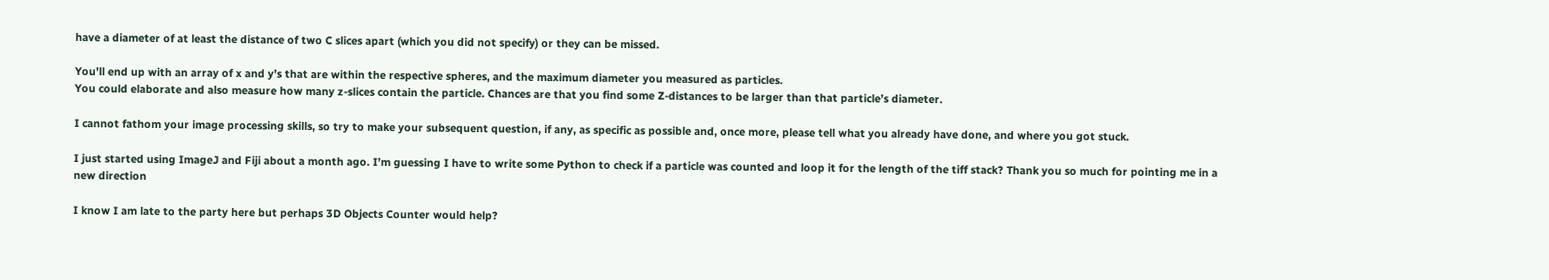have a diameter of at least the distance of two C slices apart (which you did not specify) or they can be missed.

You’ll end up with an array of x and y’s that are within the respective spheres, and the maximum diameter you measured as particles.
You could elaborate and also measure how many z-slices contain the particle. Chances are that you find some Z-distances to be larger than that particle’s diameter.

I cannot fathom your image processing skills, so try to make your subsequent question, if any, as specific as possible and, once more, please tell what you already have done, and where you got stuck.

I just started using ImageJ and Fiji about a month ago. I’m guessing I have to write some Python to check if a particle was counted and loop it for the length of the tiff stack? Thank you so much for pointing me in a new direction

I know I am late to the party here but perhaps 3D Objects Counter would help?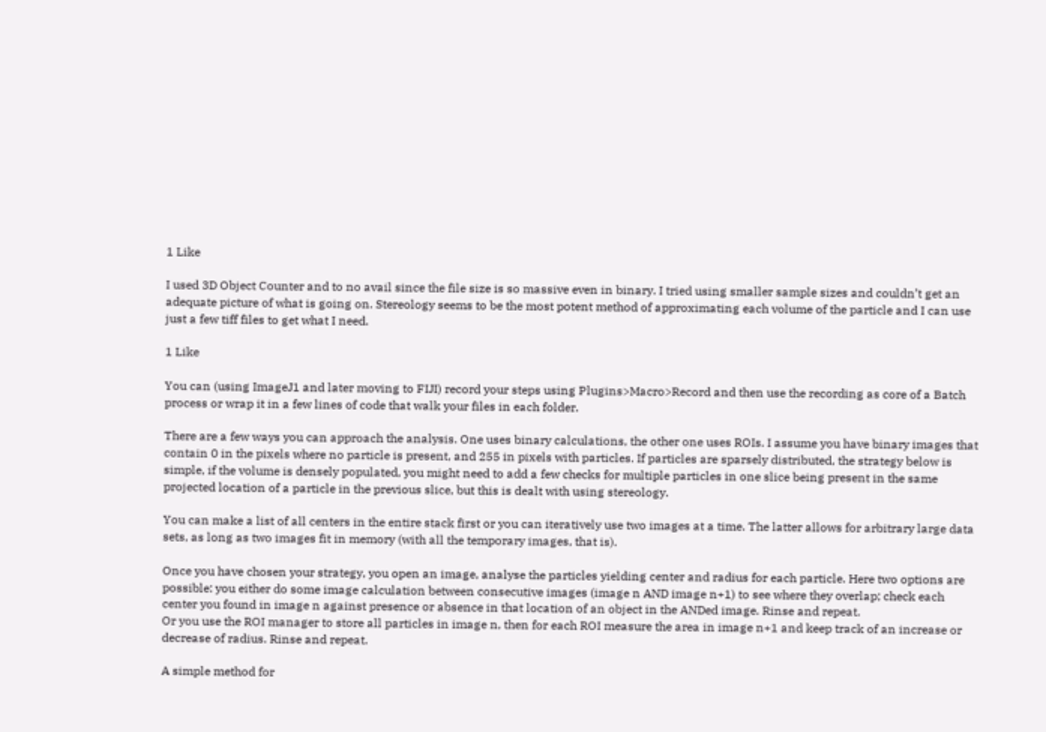1 Like

I used 3D Object Counter and to no avail since the file size is so massive even in binary. I tried using smaller sample sizes and couldn’t get an adequate picture of what is going on. Stereology seems to be the most potent method of approximating each volume of the particle and I can use just a few tiff files to get what I need.

1 Like

You can (using ImageJ1 and later moving to FIJI) record your steps using Plugins>Macro>Record and then use the recording as core of a Batch process or wrap it in a few lines of code that walk your files in each folder.

There are a few ways you can approach the analysis. One uses binary calculations, the other one uses ROIs. I assume you have binary images that contain 0 in the pixels where no particle is present, and 255 in pixels with particles. If particles are sparsely distributed, the strategy below is simple, if the volume is densely populated, you might need to add a few checks for multiple particles in one slice being present in the same projected location of a particle in the previous slice, but this is dealt with using stereology.

You can make a list of all centers in the entire stack first or you can iteratively use two images at a time. The latter allows for arbitrary large data sets, as long as two images fit in memory (with all the temporary images, that is).

Once you have chosen your strategy, you open an image, analyse the particles yielding center and radius for each particle. Here two options are possible: you either do some image calculation between consecutive images (image n AND image n+1) to see where they overlap; check each center you found in image n against presence or absence in that location of an object in the ANDed image. Rinse and repeat.
Or you use the ROI manager to store all particles in image n, then for each ROI measure the area in image n+1 and keep track of an increase or decrease of radius. Rinse and repeat.

A simple method for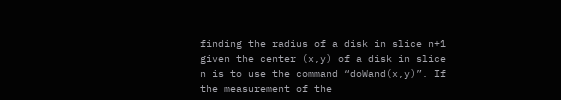finding the radius of a disk in slice n+1 given the center (x,y) of a disk in slice n is to use the command “doWand(x,y)”. If the measurement of the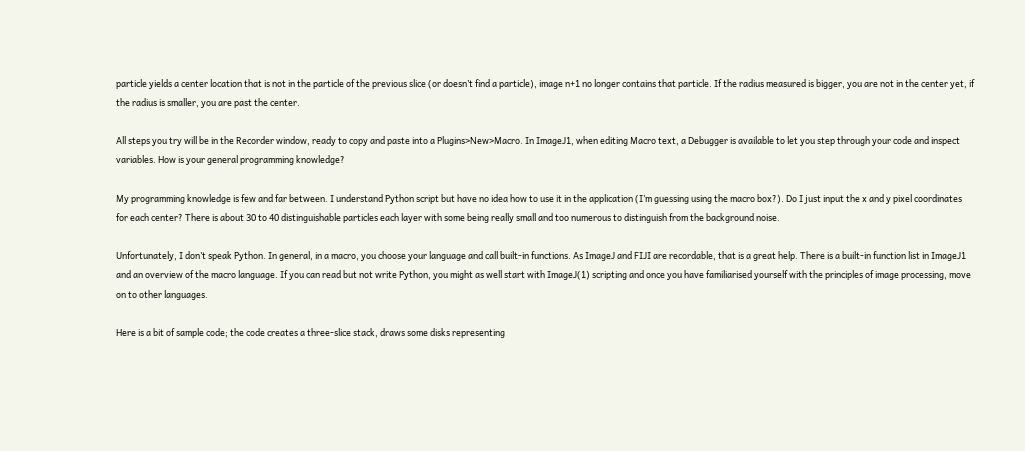particle yields a center location that is not in the particle of the previous slice (or doesn’t find a particle), image n+1 no longer contains that particle. If the radius measured is bigger, you are not in the center yet, if the radius is smaller, you are past the center.

All steps you try will be in the Recorder window, ready to copy and paste into a Plugins>New>Macro. In ImageJ1, when editing Macro text, a Debugger is available to let you step through your code and inspect variables. How is your general programming knowledge?

My programming knowledge is few and far between. I understand Python script but have no idea how to use it in the application (I’m guessing using the macro box?). Do I just input the x and y pixel coordinates for each center? There is about 30 to 40 distinguishable particles each layer with some being really small and too numerous to distinguish from the background noise.

Unfortunately, I don’t speak Python. In general, in a macro, you choose your language and call built-in functions. As ImageJ and FIJI are recordable, that is a great help. There is a built-in function list in ImageJ1 and an overview of the macro language. If you can read but not write Python, you might as well start with ImageJ(1) scripting and once you have familiarised yourself with the principles of image processing, move on to other languages.

Here is a bit of sample code; the code creates a three-slice stack, draws some disks representing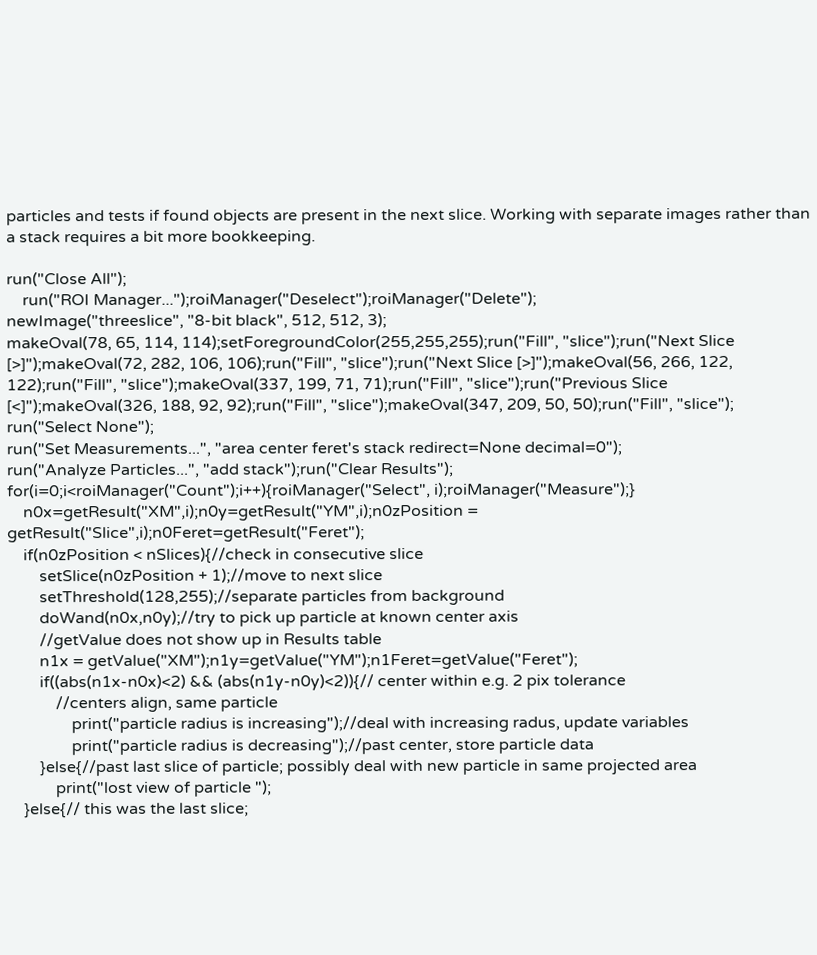particles and tests if found objects are present in the next slice. Working with separate images rather than a stack requires a bit more bookkeeping.

run("Close All");
    run("ROI Manager...");roiManager("Deselect");roiManager("Delete");
newImage("threeslice", "8-bit black", 512, 512, 3);
makeOval(78, 65, 114, 114);setForegroundColor(255,255,255);run("Fill", "slice");run("Next Slice [>]");makeOval(72, 282, 106, 106);run("Fill", "slice");run("Next Slice [>]");makeOval(56, 266, 122, 122);run("Fill", "slice");makeOval(337, 199, 71, 71);run("Fill", "slice");run("Previous Slice [<]");makeOval(326, 188, 92, 92);run("Fill", "slice");makeOval(347, 209, 50, 50);run("Fill", "slice");
run("Select None");
run("Set Measurements...", "area center feret's stack redirect=None decimal=0");
run("Analyze Particles...", "add stack");run("Clear Results");
for(i=0;i<roiManager("Count");i++){roiManager("Select", i);roiManager("Measure");}
    n0x=getResult("XM",i);n0y=getResult("YM",i);n0zPosition = getResult("Slice",i);n0Feret=getResult("Feret");
    if(n0zPosition < nSlices){//check in consecutive slice
        setSlice(n0zPosition + 1);//move to next slice
        setThreshold(128,255);//separate particles from background
        doWand(n0x,n0y);//try to pick up particle at known center axis
        //getValue does not show up in Results table
        n1x = getValue("XM");n1y=getValue("YM");n1Feret=getValue("Feret");
        if((abs(n1x-n0x)<2) && (abs(n1y-n0y)<2)){// center within e.g. 2 pix tolerance
            //centers align, same particle
                print("particle radius is increasing");//deal with increasing radus, update variables
                print("particle radius is decreasing");//past center, store particle data
        }else{//past last slice of particle; possibly deal with new particle in same projected area
            print("lost view of particle ");
    }else{// this was the last slice;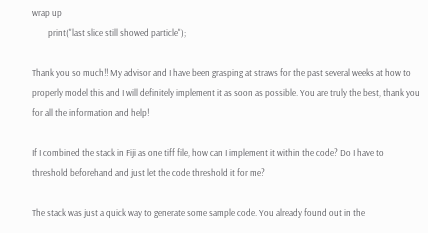wrap up
        print("last slice still showed particle");

Thank you so much!! My advisor and I have been grasping at straws for the past several weeks at how to properly model this and I will definitely implement it as soon as possible. You are truly the best, thank you for all the information and help!

If I combined the stack in Fiji as one tiff file, how can I implement it within the code? Do I have to threshold beforehand and just let the code threshold it for me?

The stack was just a quick way to generate some sample code. You already found out in the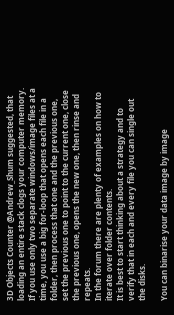3D Objects Counter @Andrew_Shum suggested, that loading an entire stack clogs your computer memory.
If you use only two separate windows/image files at a time, you use a big for-loop that opens each file in a folder, then process that one and the previous one, set the previous one to point to the current one, close the previous one, opens the new one, then rinse and repeats.
In the forum there are plenty of examples on how to iterate over folder contents.
It is best to start thinking about a strategy and to verify that in each and every file you can single out the disks.

You can binarise your data image by image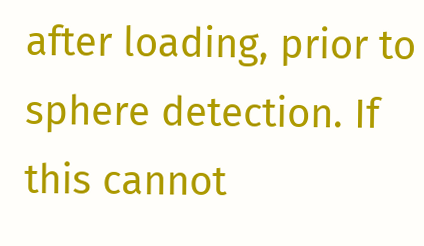after loading, prior to sphere detection. If this cannot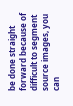be done straight forward because of difficult to segment source images, you can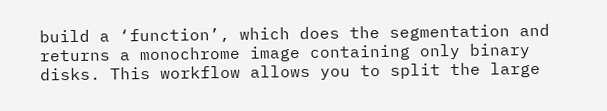build a ‘function’, which does the segmentation and returns a monochrome image containing only binary disks. This workflow allows you to split the large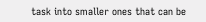task into smaller ones that can be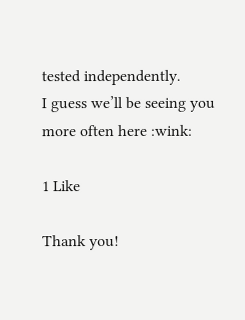tested independently.
I guess we’ll be seeing you more often here :wink:

1 Like

Thank you!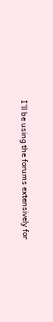I’ll be using the forums extensively for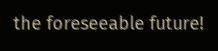the foreseeable future!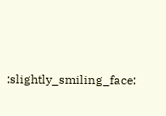:slightly_smiling_face: